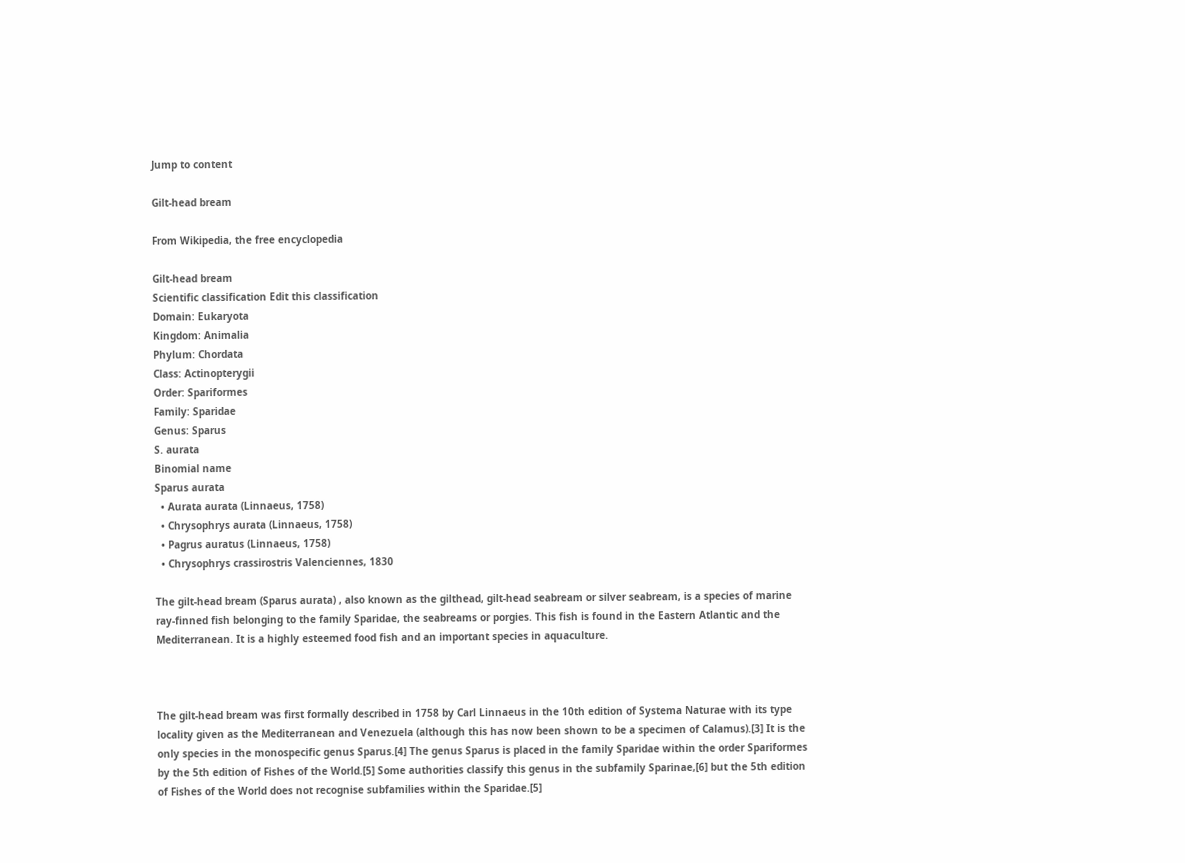Jump to content

Gilt-head bream

From Wikipedia, the free encyclopedia

Gilt-head bream
Scientific classification Edit this classification
Domain: Eukaryota
Kingdom: Animalia
Phylum: Chordata
Class: Actinopterygii
Order: Spariformes
Family: Sparidae
Genus: Sparus
S. aurata
Binomial name
Sparus aurata
  • Aurata aurata (Linnaeus, 1758)
  • Chrysophrys aurata (Linnaeus, 1758)
  • Pagrus auratus (Linnaeus, 1758)
  • Chrysophrys crassirostris Valenciennes, 1830

The gilt-head bream (Sparus aurata) , also known as the gilthead, gilt-head seabream or silver seabream, is a species of marine ray-finned fish belonging to the family Sparidae, the seabreams or porgies. This fish is found in the Eastern Atlantic and the Mediterranean. It is a highly esteemed food fish and an important species in aquaculture.



The gilt-head bream was first formally described in 1758 by Carl Linnaeus in the 10th edition of Systema Naturae with its type locality given as the Mediterranean and Venezuela (although this has now been shown to be a specimen of Calamus).[3] It is the only species in the monospecific genus Sparus.[4] The genus Sparus is placed in the family Sparidae within the order Spariformes by the 5th edition of Fishes of the World.[5] Some authorities classify this genus in the subfamily Sparinae,[6] but the 5th edition of Fishes of the World does not recognise subfamilies within the Sparidae.[5]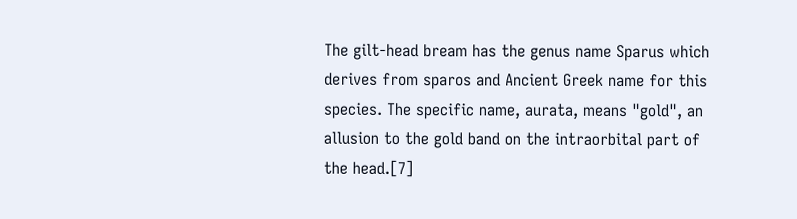The gilt-head bream has the genus name Sparus which derives from sparos and Ancient Greek name for this species. The specific name, aurata, means "gold", an allusion to the gold band on the intraorbital part of the head.[7]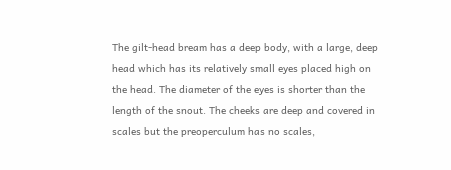The gilt-head bream has a deep body, with a large, deep head which has its relatively small eyes placed high on the head. The diameter of the eyes is shorter than the length of the snout. The cheeks are deep and covered in scales but the preoperculum has no scales,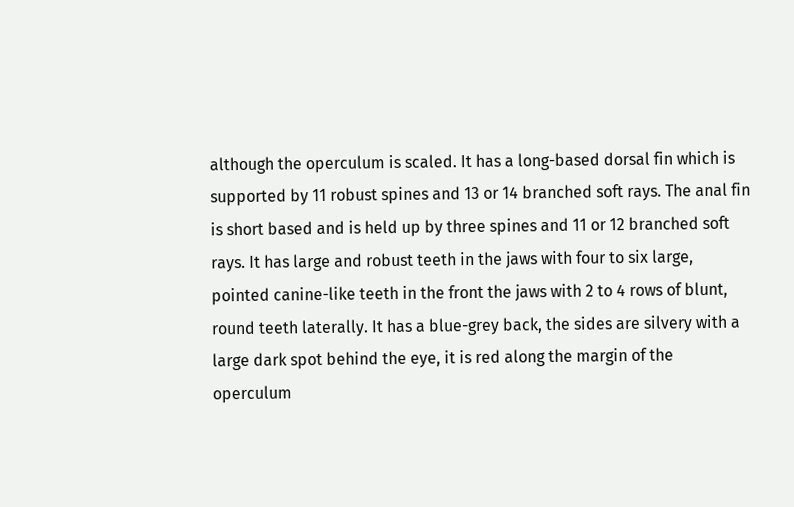although the operculum is scaled. It has a long-based dorsal fin which is supported by 11 robust spines and 13 or 14 branched soft rays. The anal fin is short based and is held up by three spines and 11 or 12 branched soft rays. It has large and robust teeth in the jaws with four to six large, pointed canine-like teeth in the front the jaws with 2 to 4 rows of blunt, round teeth laterally. It has a blue-grey back, the sides are silvery with a large dark spot behind the eye, it is red along the margin of the operculum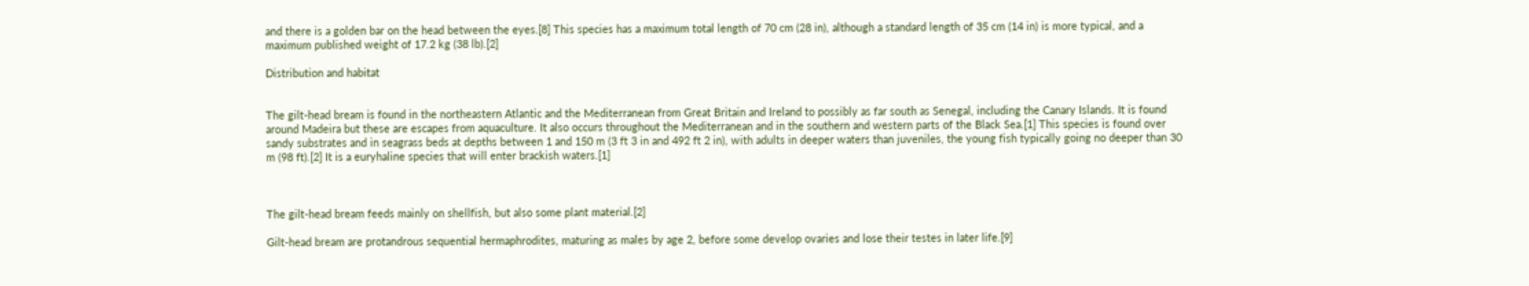and there is a golden bar on the head between the eyes.[8] This species has a maximum total length of 70 cm (28 in), although a standard length of 35 cm (14 in) is more typical, and a maximum published weight of 17.2 kg (38 lb).[2]

Distribution and habitat


The gilt-head bream is found in the northeastern Atlantic and the Mediterranean from Great Britain and Ireland to possibly as far south as Senegal, including the Canary Islands. It is found around Madeira but these are escapes from aquaculture. It also occurs throughout the Mediterranean and in the southern and western parts of the Black Sea.[1] This species is found over sandy substrates and in seagrass beds at depths between 1 and 150 m (3 ft 3 in and 492 ft 2 in), with adults in deeper waters than juveniles, the young fish typically going no deeper than 30 m (98 ft).[2] It is a euryhaline species that will enter brackish waters.[1]



The gilt-head bream feeds mainly on shellfish, but also some plant material.[2]

Gilt-head bream are protandrous sequential hermaphrodites, maturing as males by age 2, before some develop ovaries and lose their testes in later life.[9]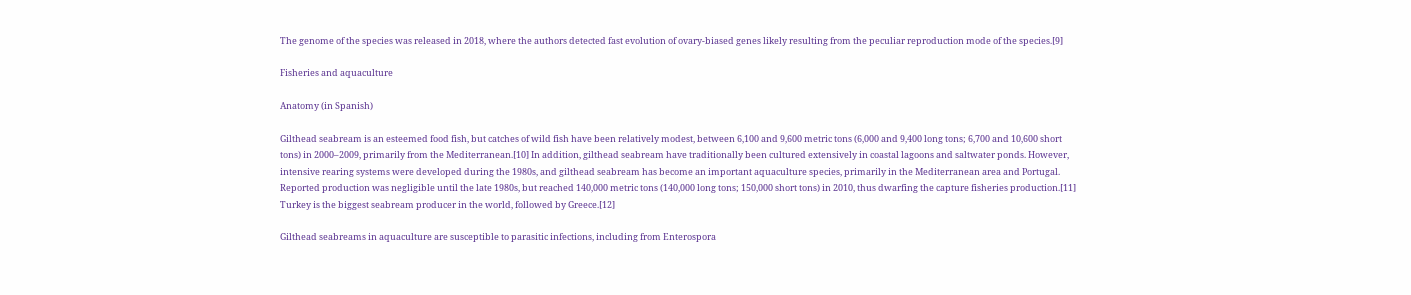The genome of the species was released in 2018, where the authors detected fast evolution of ovary-biased genes likely resulting from the peculiar reproduction mode of the species.[9]

Fisheries and aquaculture

Anatomy (in Spanish)

Gilthead seabream is an esteemed food fish, but catches of wild fish have been relatively modest, between 6,100 and 9,600 metric tons (6,000 and 9,400 long tons; 6,700 and 10,600 short tons) in 2000–2009, primarily from the Mediterranean.[10] In addition, gilthead seabream have traditionally been cultured extensively in coastal lagoons and saltwater ponds. However, intensive rearing systems were developed during the 1980s, and gilthead seabream has become an important aquaculture species, primarily in the Mediterranean area and Portugal. Reported production was negligible until the late 1980s, but reached 140,000 metric tons (140,000 long tons; 150,000 short tons) in 2010, thus dwarfing the capture fisheries production.[11] Turkey is the biggest seabream producer in the world, followed by Greece.[12]

Gilthead seabreams in aquaculture are susceptible to parasitic infections, including from Enterospora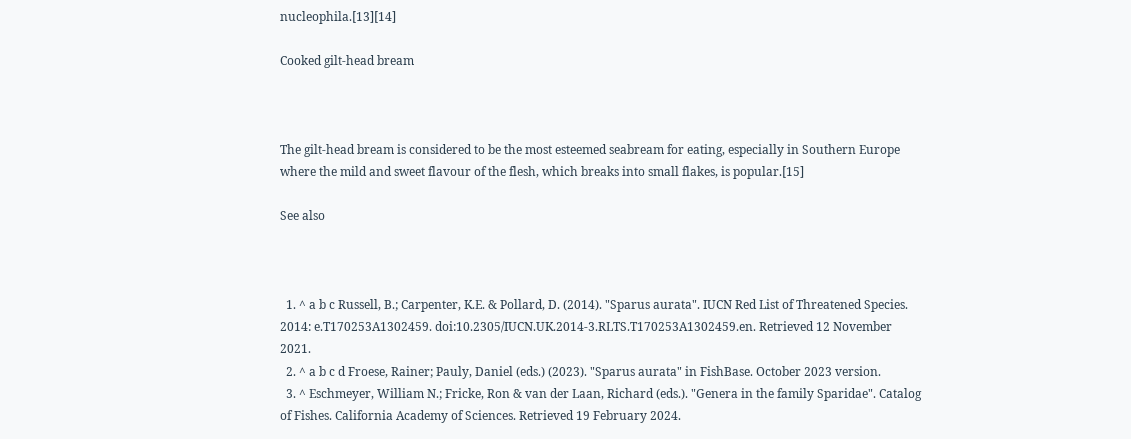nucleophila.[13][14]

Cooked gilt-head bream



The gilt-head bream is considered to be the most esteemed seabream for eating, especially in Southern Europe where the mild and sweet flavour of the flesh, which breaks into small flakes, is popular.[15]

See also



  1. ^ a b c Russell, B.; Carpenter, K.E. & Pollard, D. (2014). "Sparus aurata". IUCN Red List of Threatened Species. 2014: e.T170253A1302459. doi:10.2305/IUCN.UK.2014-3.RLTS.T170253A1302459.en. Retrieved 12 November 2021.
  2. ^ a b c d Froese, Rainer; Pauly, Daniel (eds.) (2023). "Sparus aurata" in FishBase. October 2023 version.
  3. ^ Eschmeyer, William N.; Fricke, Ron & van der Laan, Richard (eds.). "Genera in the family Sparidae". Catalog of Fishes. California Academy of Sciences. Retrieved 19 February 2024.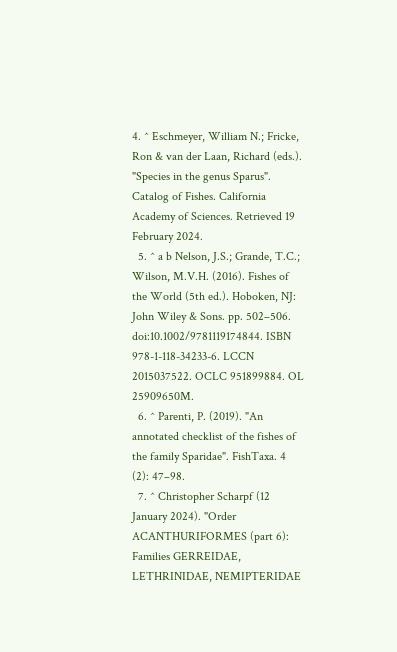4. ^ Eschmeyer, William N.; Fricke, Ron & van der Laan, Richard (eds.). "Species in the genus Sparus". Catalog of Fishes. California Academy of Sciences. Retrieved 19 February 2024.
  5. ^ a b Nelson, J.S.; Grande, T.C.; Wilson, M.V.H. (2016). Fishes of the World (5th ed.). Hoboken, NJ: John Wiley & Sons. pp. 502–506. doi:10.1002/9781119174844. ISBN 978-1-118-34233-6. LCCN 2015037522. OCLC 951899884. OL 25909650M.
  6. ^ Parenti, P. (2019). "An annotated checklist of the fishes of the family Sparidae". FishTaxa. 4 (2): 47–98.
  7. ^ Christopher Scharpf (12 January 2024). "Order ACANTHURIFORMES (part 6): Families GERREIDAE, LETHRINIDAE, NEMIPTERIDAE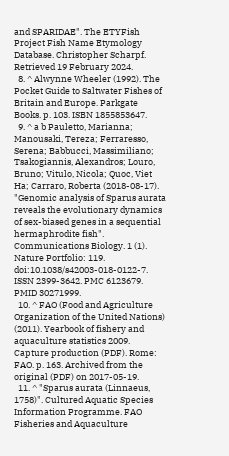and SPARIDAE". The ETYFish Project Fish Name Etymology Database. Christopher Scharpf. Retrieved 19 February 2024.
  8. ^ Alwynne Wheeler (1992). The Pocket Guide to Saltwater Fishes of Britain and Europe. Parkgate Books. p. 103. ISBN 1855853647.
  9. ^ a b Pauletto, Marianna; Manousaki, Tereza; Ferraresso, Serena; Babbucci, Massimiliano; Tsakogiannis, Alexandros; Louro, Bruno; Vitulo, Nicola; Quoc, Viet Ha; Carraro, Roberta (2018-08-17). "Genomic analysis of Sparus aurata reveals the evolutionary dynamics of sex-biased genes in a sequential hermaphrodite fish". Communications Biology. 1 (1). Nature Portfolio: 119. doi:10.1038/s42003-018-0122-7. ISSN 2399-3642. PMC 6123679. PMID 30271999.
  10. ^ FAO (Food and Agriculture Organization of the United Nations) (2011). Yearbook of fishery and aquaculture statistics 2009. Capture production (PDF). Rome: FAO. p. 163. Archived from the original (PDF) on 2017-05-19.
  11. ^ "Sparus aurata (Linnaeus, 1758)". Cultured Aquatic Species Information Programme. FAO Fisheries and Aquaculture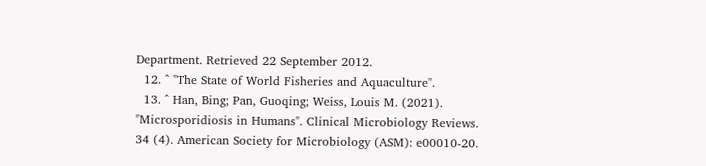Department. Retrieved 22 September 2012.
  12. ^ "The State of World Fisheries and Aquaculture".
  13. ^ Han, Bing; Pan, Guoqing; Weiss, Louis M. (2021). "Microsporidiosis in Humans". Clinical Microbiology Reviews. 34 (4). American Society for Microbiology (ASM): e00010-20.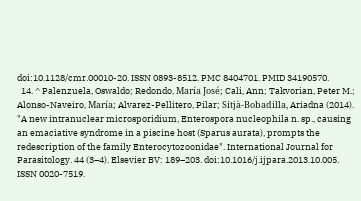doi:10.1128/cmr.00010-20. ISSN 0893-8512. PMC 8404701. PMID 34190570.
  14. ^ Palenzuela, Oswaldo; Redondo, María José; Cali, Ann; Takvorian, Peter M.; Alonso-Naveiro, María; Alvarez-Pellitero, Pilar; Sitjà-Bobadilla, Ariadna (2014). "A new intranuclear microsporidium, Enterospora nucleophila n. sp., causing an emaciative syndrome in a piscine host (Sparus aurata), prompts the redescription of the family Enterocytozoonidae". International Journal for Parasitology. 44 (3–4). Elsevier BV: 189–203. doi:10.1016/j.ijpara.2013.10.005. ISSN 0020-7519.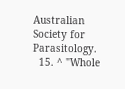Australian Society for Parasitology.
  15. ^ "Whole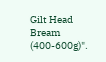Gilt Head Bream (400-600g)".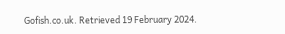Gofish.co.uk. Retrieved 19 February 2024.